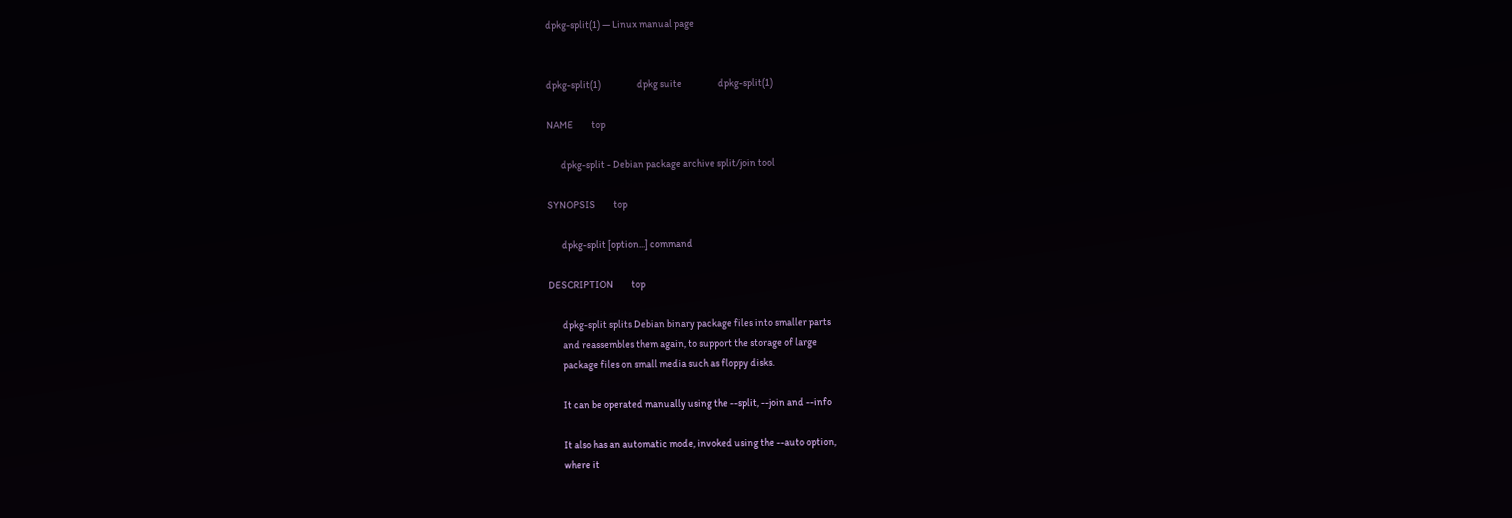dpkg-split(1) — Linux manual page


dpkg-split(1)                  dpkg suite                  dpkg-split(1)

NAME         top

       dpkg-split - Debian package archive split/join tool

SYNOPSIS         top

       dpkg-split [option...] command

DESCRIPTION         top

       dpkg-split splits Debian binary package files into smaller parts
       and reassembles them again, to support the storage of large
       package files on small media such as floppy disks.

       It can be operated manually using the --split, --join and --info

       It also has an automatic mode, invoked using the --auto option,
       where it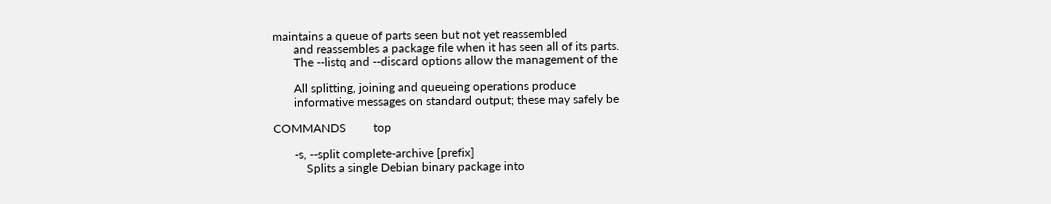maintains a queue of parts seen but not yet reassembled
       and reassembles a package file when it has seen all of its parts.
       The --listq and --discard options allow the management of the

       All splitting, joining and queueing operations produce
       informative messages on standard output; these may safely be

COMMANDS         top

       -s, --split complete-archive [prefix]
           Splits a single Debian binary package into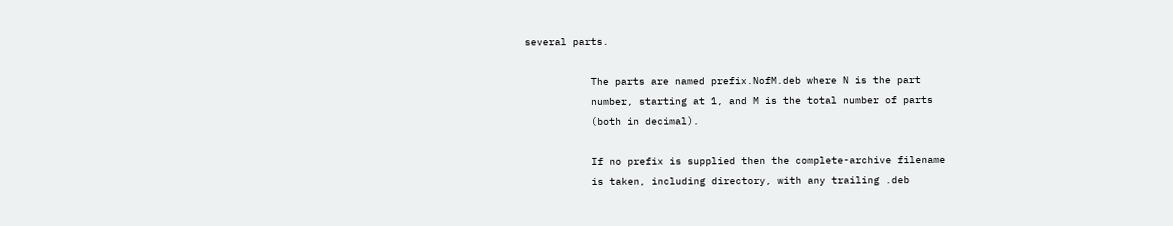several parts.

           The parts are named prefix.NofM.deb where N is the part
           number, starting at 1, and M is the total number of parts
           (both in decimal).

           If no prefix is supplied then the complete-archive filename
           is taken, including directory, with any trailing .deb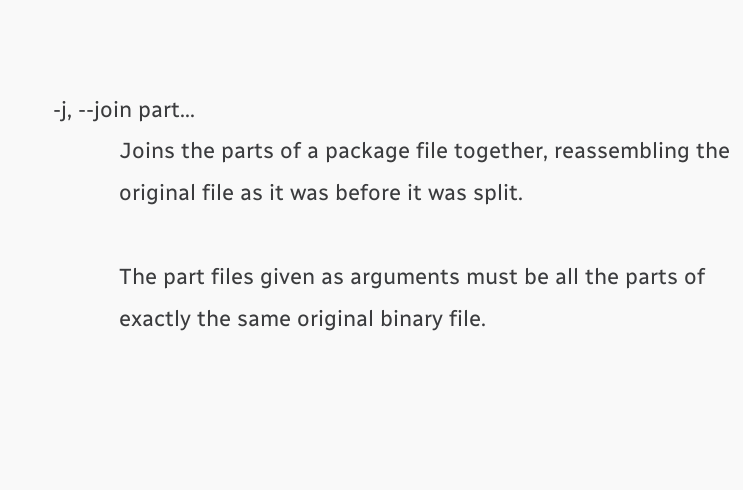-j, --join part...
           Joins the parts of a package file together, reassembling the
           original file as it was before it was split.

           The part files given as arguments must be all the parts of
           exactly the same original binary file.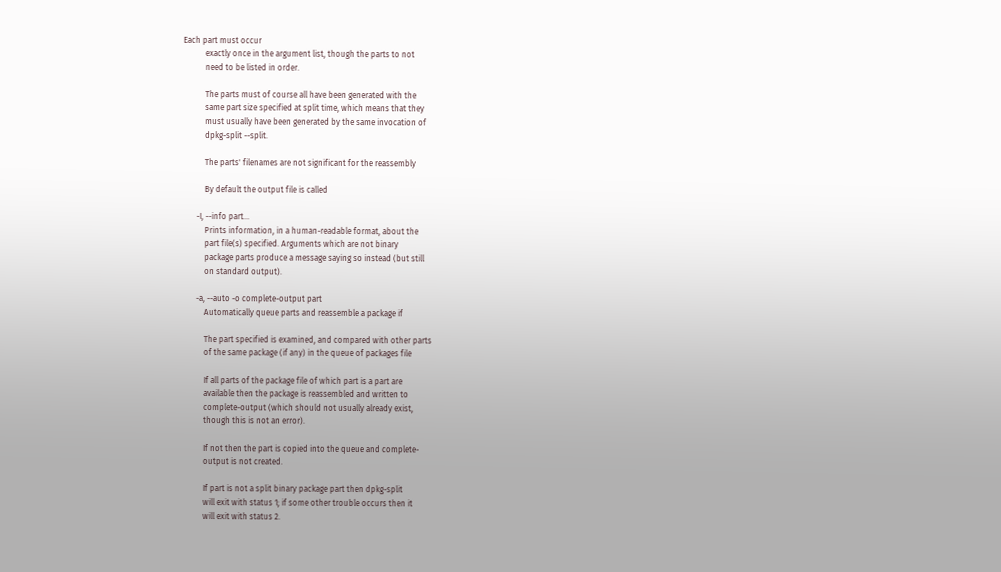Each part must occur
           exactly once in the argument list, though the parts to not
           need to be listed in order.

           The parts must of course all have been generated with the
           same part size specified at split time, which means that they
           must usually have been generated by the same invocation of
           dpkg-split --split.

           The parts' filenames are not significant for the reassembly

           By default the output file is called

       -I, --info part...
           Prints information, in a human-readable format, about the
           part file(s) specified. Arguments which are not binary
           package parts produce a message saying so instead (but still
           on standard output).

       -a, --auto -o complete-output part
           Automatically queue parts and reassemble a package if

           The part specified is examined, and compared with other parts
           of the same package (if any) in the queue of packages file

           If all parts of the package file of which part is a part are
           available then the package is reassembled and written to
           complete-output (which should not usually already exist,
           though this is not an error).

           If not then the part is copied into the queue and complete-
           output is not created.

           If part is not a split binary package part then dpkg-split
           will exit with status 1; if some other trouble occurs then it
           will exit with status 2.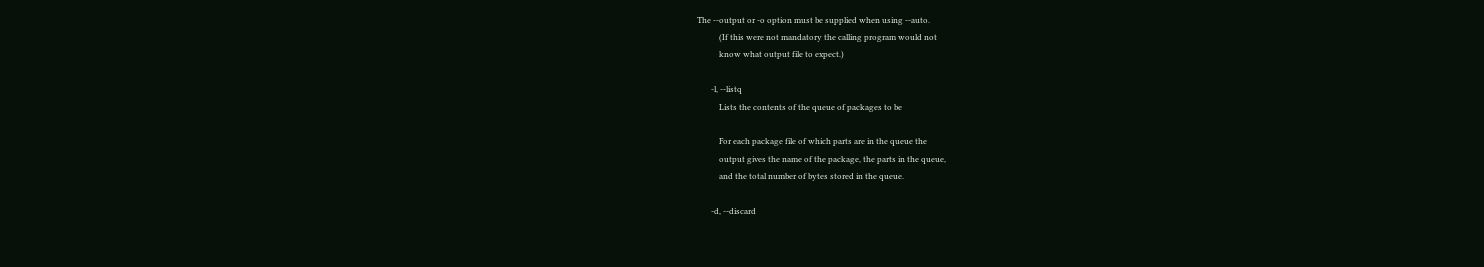The --output or -o option must be supplied when using --auto.
           (If this were not mandatory the calling program would not
           know what output file to expect.)

       -l, --listq
           Lists the contents of the queue of packages to be

           For each package file of which parts are in the queue the
           output gives the name of the package, the parts in the queue,
           and the total number of bytes stored in the queue.

       -d, --discard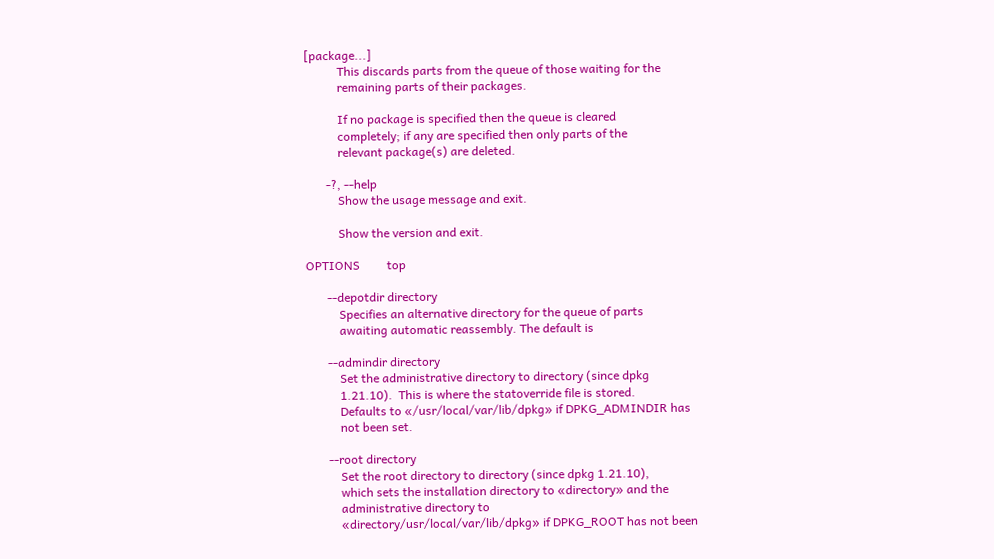[package...]
           This discards parts from the queue of those waiting for the
           remaining parts of their packages.

           If no package is specified then the queue is cleared
           completely; if any are specified then only parts of the
           relevant package(s) are deleted.

       -?, --help
           Show the usage message and exit.

           Show the version and exit.

OPTIONS         top

       --depotdir directory
           Specifies an alternative directory for the queue of parts
           awaiting automatic reassembly. The default is

       --admindir directory
           Set the administrative directory to directory (since dpkg
           1.21.10).  This is where the statoverride file is stored.
           Defaults to «/usr/local/var/lib/dpkg» if DPKG_ADMINDIR has
           not been set.

       --root directory
           Set the root directory to directory (since dpkg 1.21.10),
           which sets the installation directory to «directory» and the
           administrative directory to
           «directory/usr/local/var/lib/dpkg» if DPKG_ROOT has not been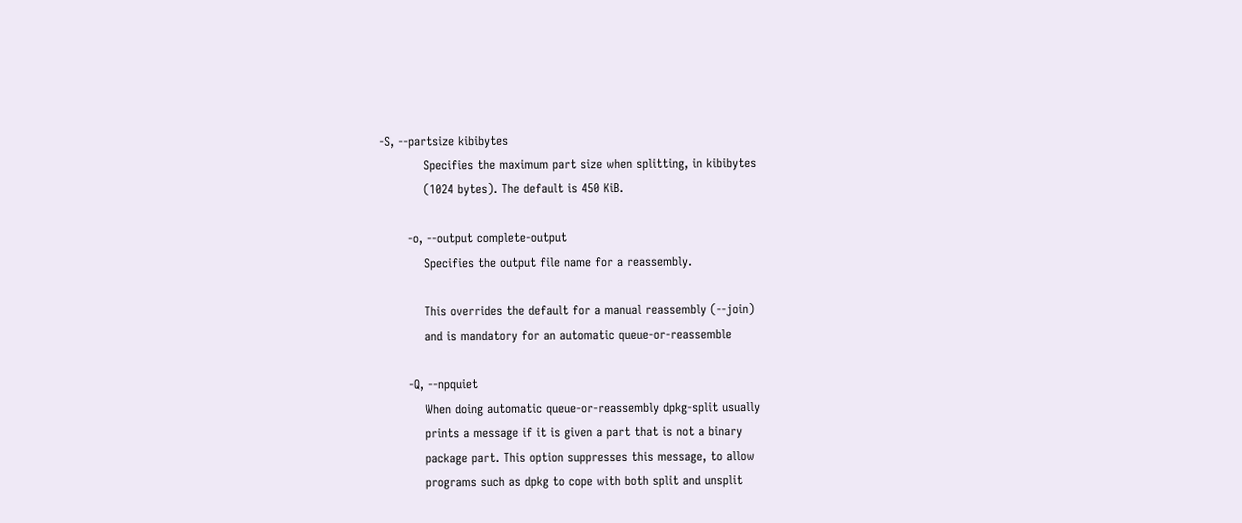-S, --partsize kibibytes
           Specifies the maximum part size when splitting, in kibibytes
           (1024 bytes). The default is 450 KiB.

       -o, --output complete-output
           Specifies the output file name for a reassembly.

           This overrides the default for a manual reassembly (--join)
           and is mandatory for an automatic queue-or-reassemble

       -Q, --npquiet
           When doing automatic queue-or-reassembly dpkg-split usually
           prints a message if it is given a part that is not a binary
           package part. This option suppresses this message, to allow
           programs such as dpkg to cope with both split and unsplit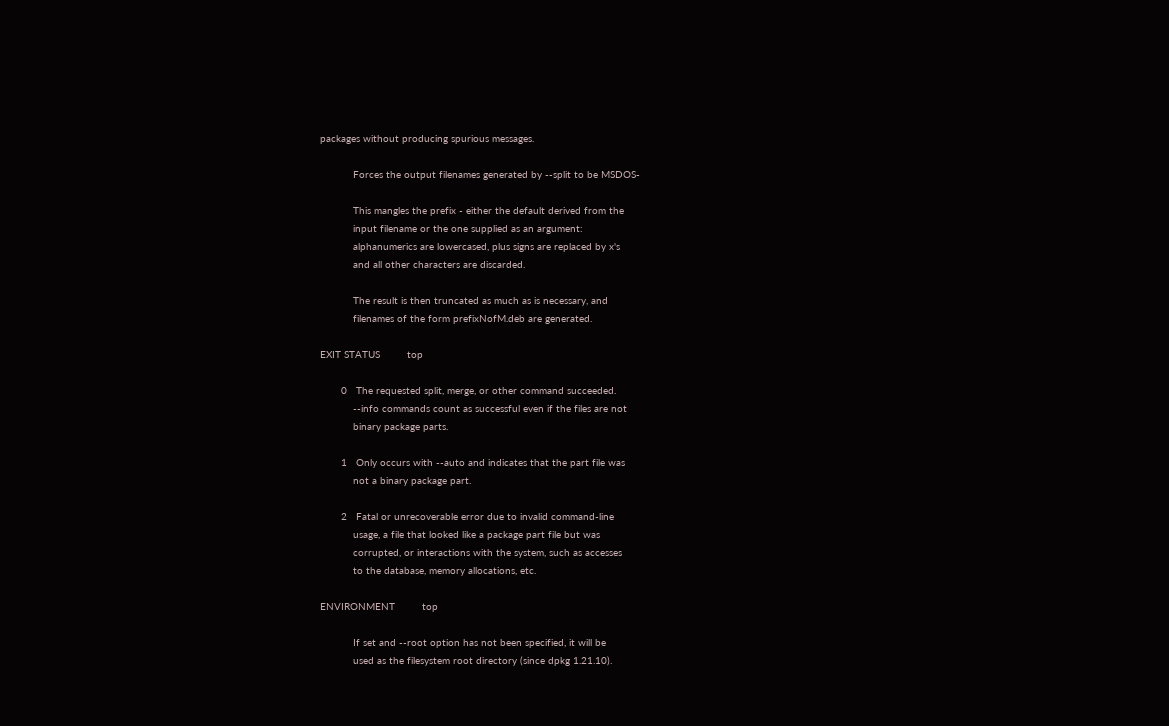packages without producing spurious messages.

           Forces the output filenames generated by --split to be MSDOS-

           This mangles the prefix - either the default derived from the
           input filename or the one supplied as an argument:
           alphanumerics are lowercased, plus signs are replaced by x's
           and all other characters are discarded.

           The result is then truncated as much as is necessary, and
           filenames of the form prefixNofM.deb are generated.

EXIT STATUS         top

       0   The requested split, merge, or other command succeeded.
           --info commands count as successful even if the files are not
           binary package parts.

       1   Only occurs with --auto and indicates that the part file was
           not a binary package part.

       2   Fatal or unrecoverable error due to invalid command-line
           usage, a file that looked like a package part file but was
           corrupted, or interactions with the system, such as accesses
           to the database, memory allocations, etc.

ENVIRONMENT         top

           If set and --root option has not been specified, it will be
           used as the filesystem root directory (since dpkg 1.21.10).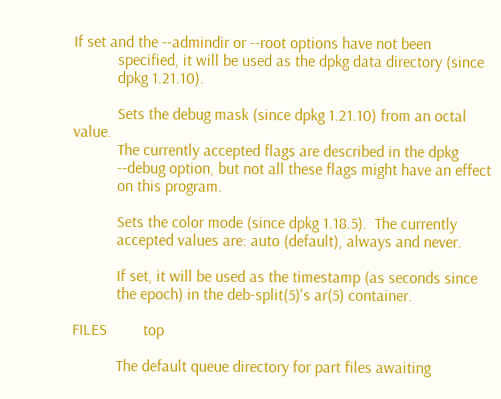If set and the --admindir or --root options have not been
           specified, it will be used as the dpkg data directory (since
           dpkg 1.21.10).

           Sets the debug mask (since dpkg 1.21.10) from an octal value.
           The currently accepted flags are described in the dpkg
           --debug option, but not all these flags might have an effect
           on this program.

           Sets the color mode (since dpkg 1.18.5).  The currently
           accepted values are: auto (default), always and never.

           If set, it will be used as the timestamp (as seconds since
           the epoch) in the deb-split(5)'s ar(5) container.

FILES         top

           The default queue directory for part files awaiting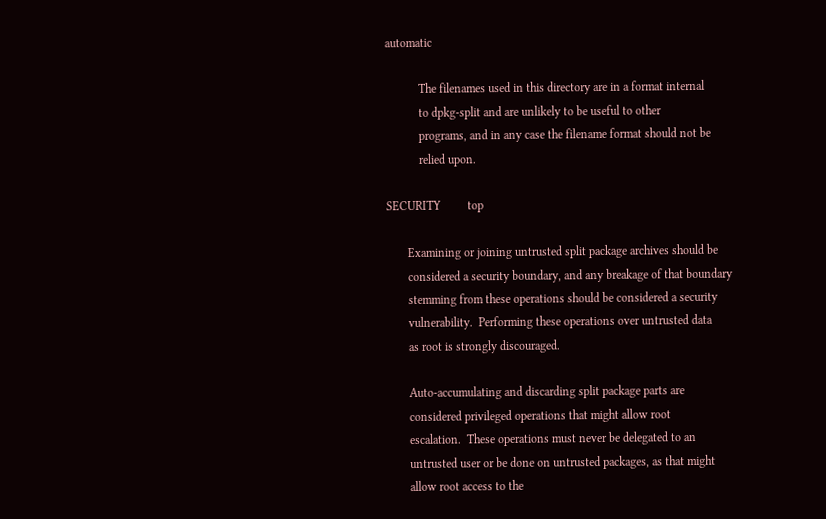automatic

           The filenames used in this directory are in a format internal
           to dpkg-split and are unlikely to be useful to other
           programs, and in any case the filename format should not be
           relied upon.

SECURITY         top

       Examining or joining untrusted split package archives should be
       considered a security boundary, and any breakage of that boundary
       stemming from these operations should be considered a security
       vulnerability.  Performing these operations over untrusted data
       as root is strongly discouraged.

       Auto-accumulating and discarding split package parts are
       considered privileged operations that might allow root
       escalation.  These operations must never be delegated to an
       untrusted user or be done on untrusted packages, as that might
       allow root access to the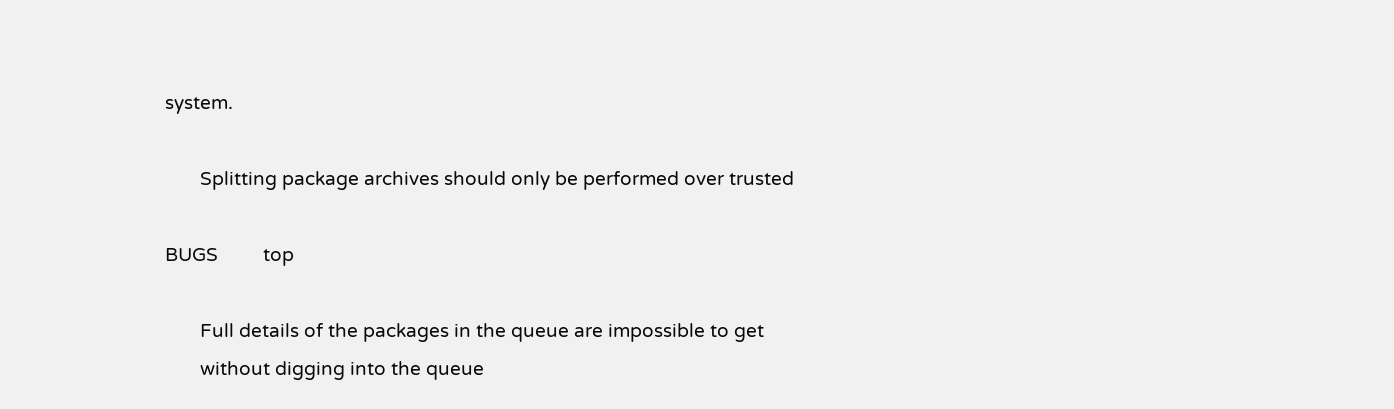system.

       Splitting package archives should only be performed over trusted

BUGS         top

       Full details of the packages in the queue are impossible to get
       without digging into the queue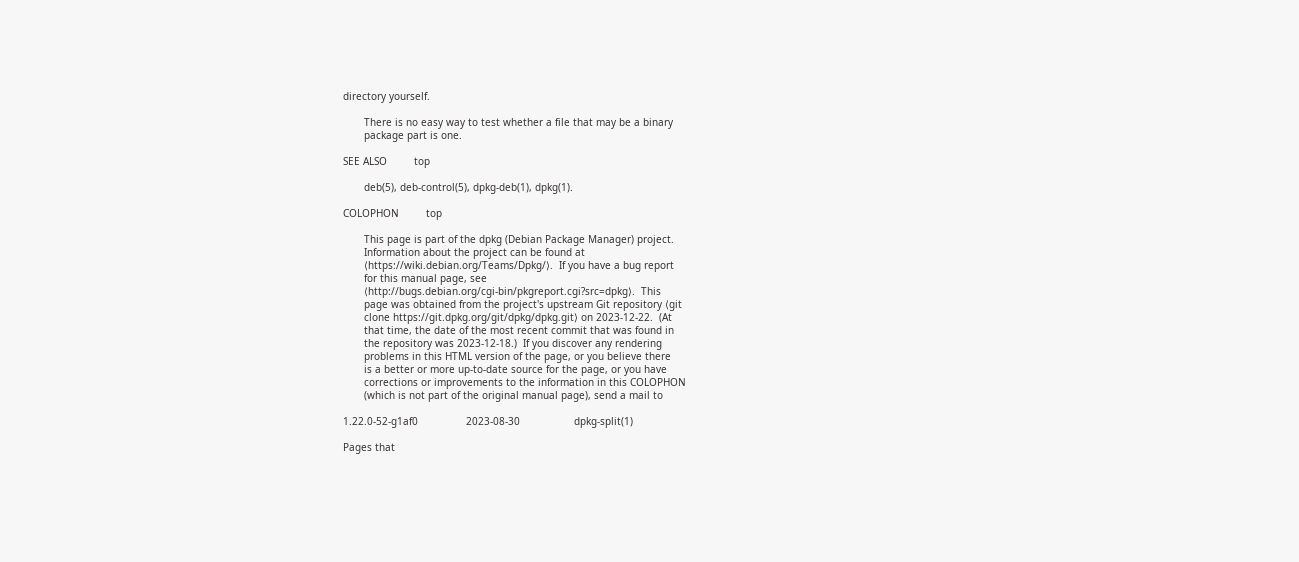directory yourself.

       There is no easy way to test whether a file that may be a binary
       package part is one.

SEE ALSO         top

       deb(5), deb-control(5), dpkg-deb(1), dpkg(1).

COLOPHON         top

       This page is part of the dpkg (Debian Package Manager) project.
       Information about the project can be found at
       ⟨https://wiki.debian.org/Teams/Dpkg/⟩.  If you have a bug report
       for this manual page, see
       ⟨http://bugs.debian.org/cgi-bin/pkgreport.cgi?src=dpkg⟩.  This
       page was obtained from the project's upstream Git repository ⟨git
       clone https://git.dpkg.org/git/dpkg/dpkg.git⟩ on 2023-12-22.  (At
       that time, the date of the most recent commit that was found in
       the repository was 2023-12-18.)  If you discover any rendering
       problems in this HTML version of the page, or you believe there
       is a better or more up-to-date source for the page, or you have
       corrections or improvements to the information in this COLOPHON
       (which is not part of the original manual page), send a mail to

1.22.0-52-g1af0                2023-08-30                  dpkg-split(1)

Pages that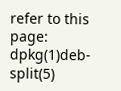refer to this page: dpkg(1)deb-split(5)